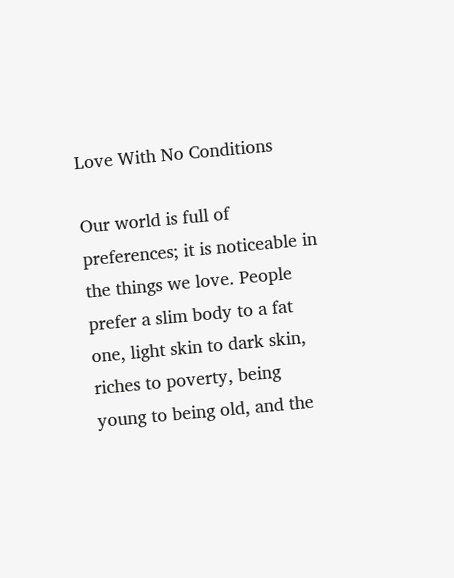Love With No Conditions

Our world is full of preferences; it is noticeable in the things we love. People prefer a slim body to a fat one, light skin to dark skin, riches to poverty, being young to being old, and the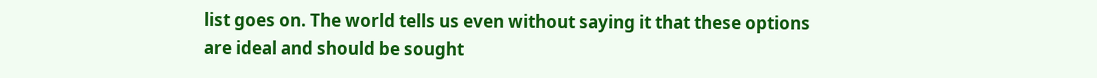list goes on. The world tells us even without saying it that these options are ideal and should be sought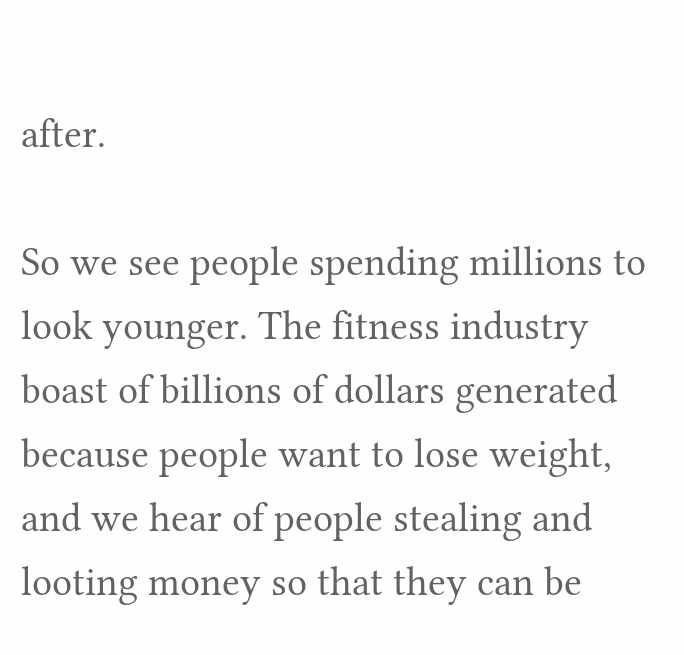after.

So we see people spending millions to look younger. The fitness industry boast of billions of dollars generated because people want to lose weight, and we hear of people stealing and looting money so that they can be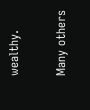wealthy.

Many others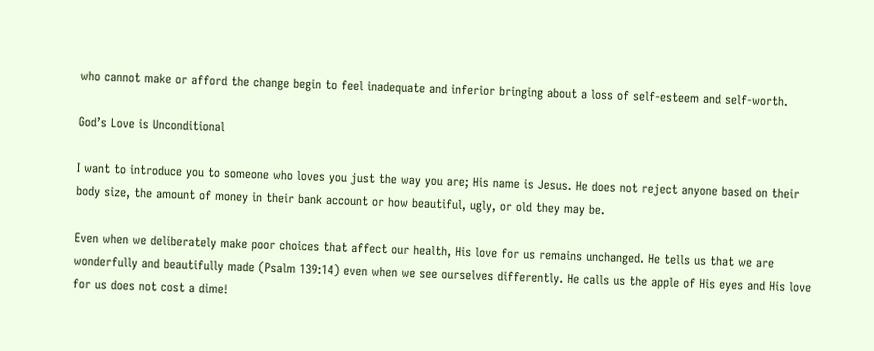who cannot make or afford the change begin to feel inadequate and inferior bringing about a loss of self-esteem and self-worth.

God’s Love is Unconditional

I want to introduce you to someone who loves you just the way you are; His name is Jesus. He does not reject anyone based on their body size, the amount of money in their bank account or how beautiful, ugly, or old they may be.

Even when we deliberately make poor choices that affect our health, His love for us remains unchanged. He tells us that we are wonderfully and beautifully made (Psalm 139:14) even when we see ourselves differently. He calls us the apple of His eyes and His love for us does not cost a dime!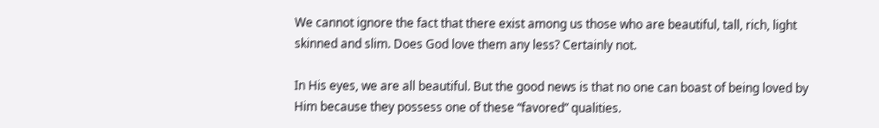We cannot ignore the fact that there exist among us those who are beautiful, tall, rich, light skinned and slim. Does God love them any less? Certainly not.

In His eyes, we are all beautiful. But the good news is that no one can boast of being loved by Him because they possess one of these “favored” qualities.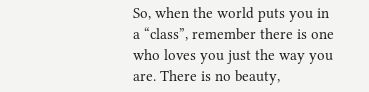So, when the world puts you in a “class”, remember there is one who loves you just the way you are. There is no beauty,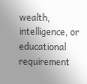wealth, intelligence, or educational requirement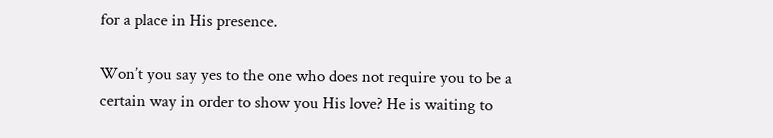for a place in His presence.

Won’t you say yes to the one who does not require you to be a certain way in order to show you His love? He is waiting to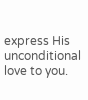express His unconditional love to you.